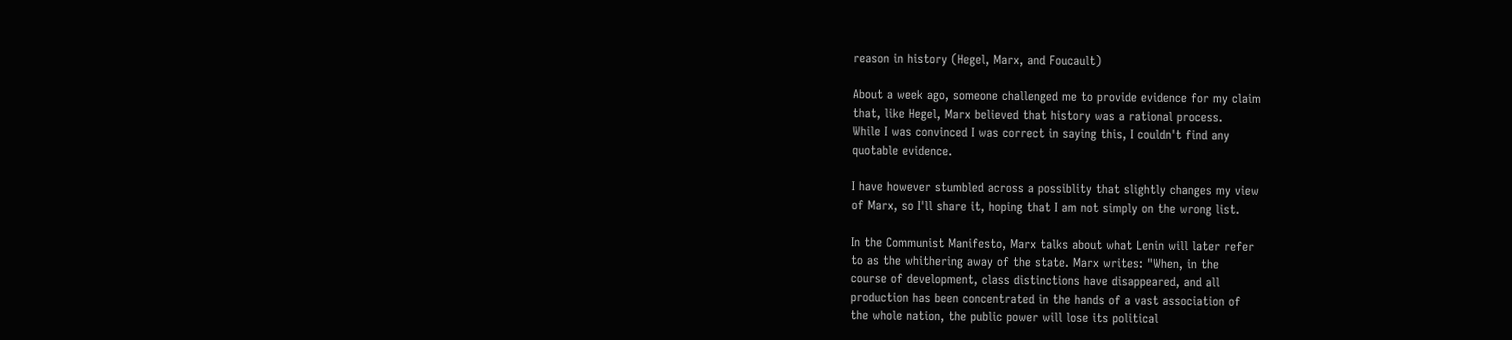reason in history (Hegel, Marx, and Foucault)

About a week ago, someone challenged me to provide evidence for my claim
that, like Hegel, Marx believed that history was a rational process.
While I was convinced I was correct in saying this, I couldn't find any
quotable evidence.

I have however stumbled across a possiblity that slightly changes my view
of Marx, so I'll share it, hoping that I am not simply on the wrong list.

In the Communist Manifesto, Marx talks about what Lenin will later refer
to as the whithering away of the state. Marx writes: "When, in the
course of development, class distinctions have disappeared, and all
production has been concentrated in the hands of a vast association of
the whole nation, the public power will lose its political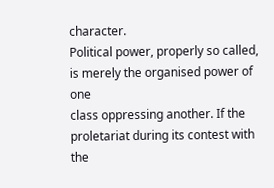character.
Political power, properly so called, is merely the organised power of one
class oppressing another. If the proletariat during its contest with the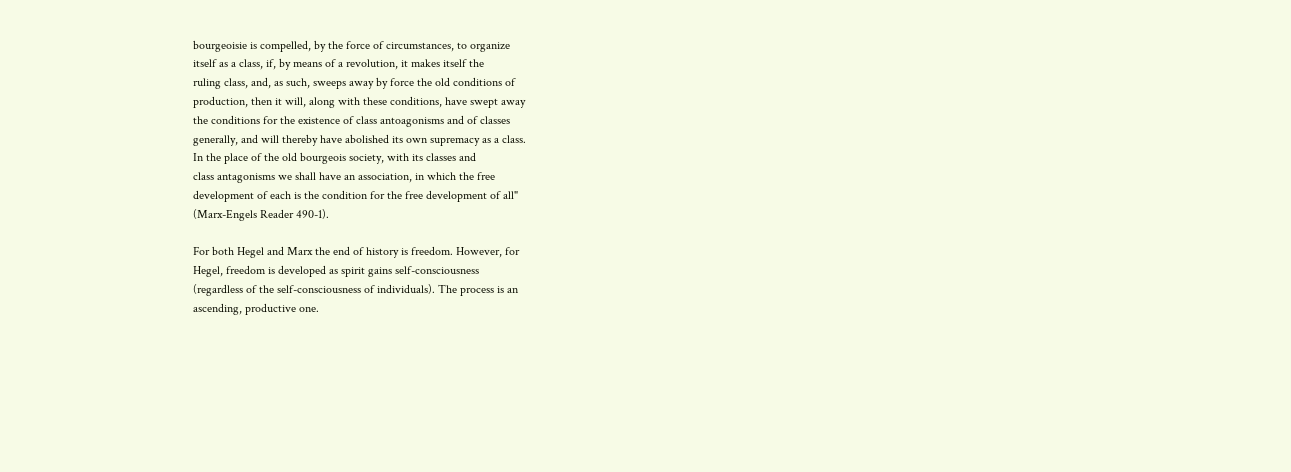bourgeoisie is compelled, by the force of circumstances, to organize
itself as a class, if, by means of a revolution, it makes itself the
ruling class, and, as such, sweeps away by force the old conditions of
production, then it will, along with these conditions, have swept away
the conditions for the existence of class antoagonisms and of classes
generally, and will thereby have abolished its own supremacy as a class.
In the place of the old bourgeois society, with its classes and
class antagonisms we shall have an association, in which the free
development of each is the condition for the free development of all"
(Marx-Engels Reader 490-1).

For both Hegel and Marx the end of history is freedom. However, for
Hegel, freedom is developed as spirit gains self-consciousness
(regardless of the self-consciousness of individuals). The process is an
ascending, productive one.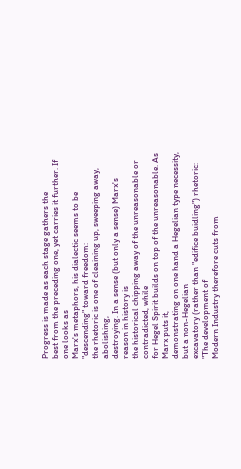Progress is made as each stage gathers the
best from the preceding one, yet carries it further. If one looks as
Marx's metaphors, his dialectic seems to be "descending" toward freedom:
the rhetoric is one of cleaining up, sweeping away, abolishing,
destroying. In a sense (but only a sense) Marx's reason in history is
the historical chipping away of the unreasonable or contradicted, while
for Hegel Spirit builds on top of the unreasonable. As Marx puts it,
demonstrating on one hand a Hegelian type necessity, but a non-Hegelian
excavatory (rather than "edifice buidling") rhetoric: "The development of
Modern Industry therefore cuts from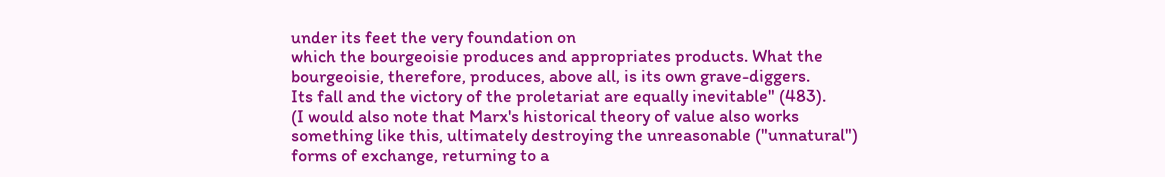under its feet the very foundation on
which the bourgeoisie produces and appropriates products. What the
bourgeoisie, therefore, produces, above all, is its own grave-diggers.
Its fall and the victory of the proletariat are equally inevitable" (483).
(I would also note that Marx's historical theory of value also works
something like this, ultimately destroying the unreasonable ("unnatural")
forms of exchange, returning to a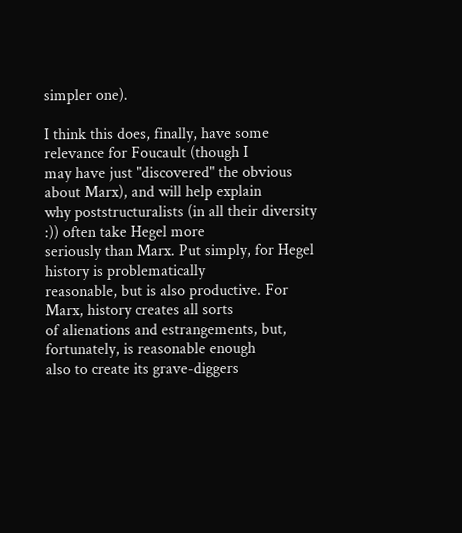simpler one).

I think this does, finally, have some relevance for Foucault (though I
may have just "discovered" the obvious about Marx), and will help explain
why poststructuralists (in all their diversity :)) often take Hegel more
seriously than Marx. Put simply, for Hegel history is problematically
reasonable, but is also productive. For Marx, history creates all sorts
of alienations and estrangements, but, fortunately, is reasonable enough
also to create its grave-diggers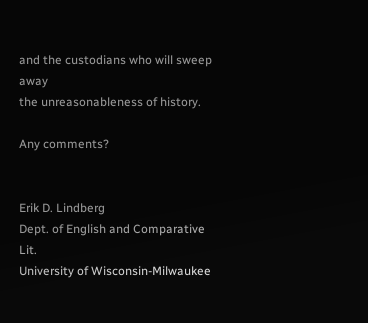and the custodians who will sweep away
the unreasonableness of history.

Any comments?


Erik D. Lindberg
Dept. of English and Comparative Lit.
University of Wisconsin-Milwaukee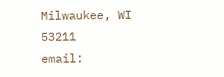Milwaukee, WI 53211
email: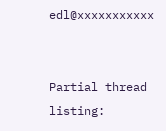edl@xxxxxxxxxxx


Partial thread listing: